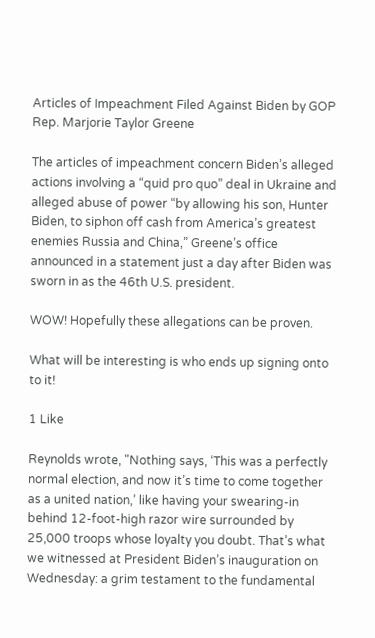Articles of Impeachment Filed Against Biden by GOP Rep. Marjorie Taylor Greene

The articles of impeachment concern Biden’s alleged actions involving a “quid pro quo” deal in Ukraine and alleged abuse of power “by allowing his son, Hunter Biden, to siphon off cash from America’s greatest enemies Russia and China,” Greene’s office announced in a statement just a day after Biden was sworn in as the 46th U.S. president.

WOW! Hopefully these allegations can be proven.

What will be interesting is who ends up signing onto to it!

1 Like

Reynolds wrote, "Nothing says, ‘This was a perfectly normal election, and now it’s time to come together as a united nation,’ like having your swearing-in behind 12-foot-high razor wire surrounded by 25,000 troops whose loyalty you doubt. That’s what we witnessed at President Biden’s inauguration on Wednesday: a grim testament to the fundamental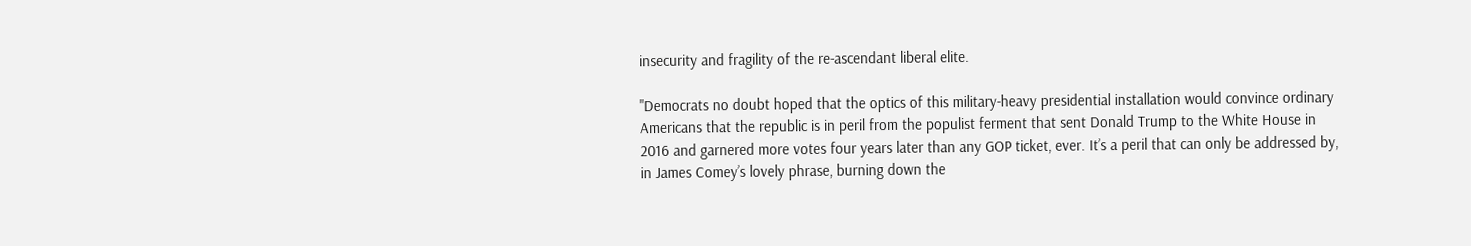insecurity and fragility of the re-ascendant liberal elite.

"Democrats no doubt hoped that the optics of this military-heavy presidential installation would convince ordinary Americans that the republic is in peril from the populist ferment that sent Donald Trump to the White House in 2016 and garnered more votes four years later than any GOP ticket, ever. It’s a peril that can only be addressed by, in James Comey’s lovely phrase, burning down the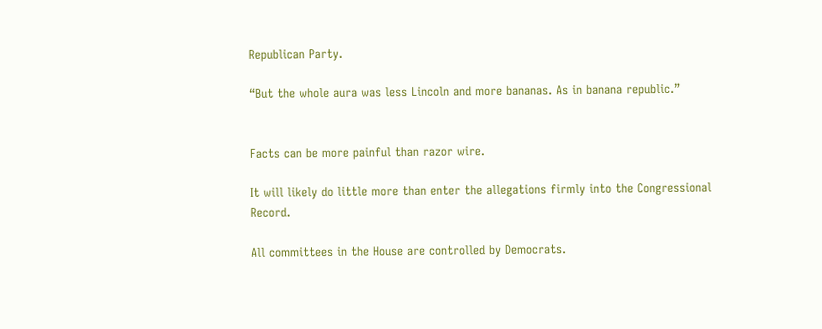Republican Party.

“But the whole aura was less Lincoln and more bananas. As in banana republic.”


Facts can be more painful than razor wire.

It will likely do little more than enter the allegations firmly into the Congressional Record.

All committees in the House are controlled by Democrats.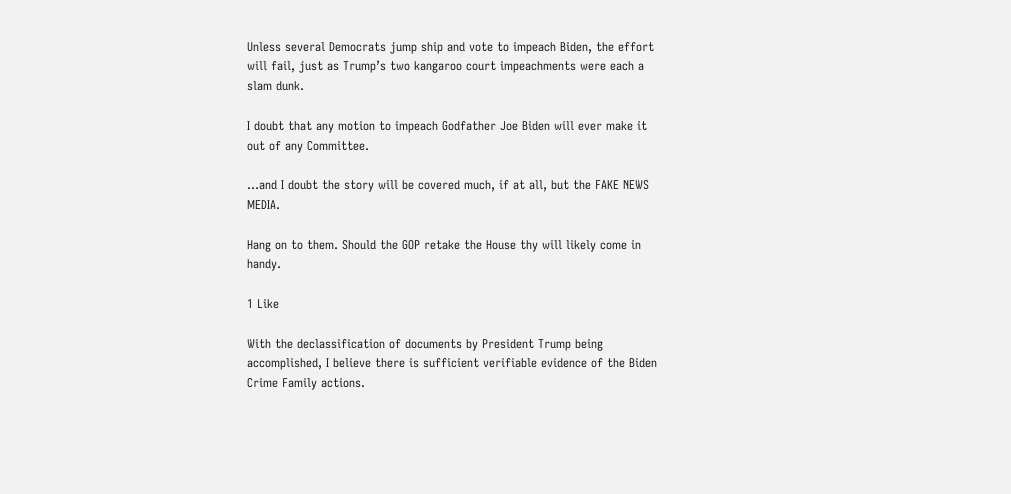Unless several Democrats jump ship and vote to impeach Biden, the effort will fail, just as Trump’s two kangaroo court impeachments were each a slam dunk.

I doubt that any motion to impeach Godfather Joe Biden will ever make it out of any Committee.

…and I doubt the story will be covered much, if at all, but the FAKE NEWS MEDIA.

Hang on to them. Should the GOP retake the House thy will likely come in handy.

1 Like

With the declassification of documents by President Trump being accomplished, I believe there is sufficient verifiable evidence of the Biden Crime Family actions.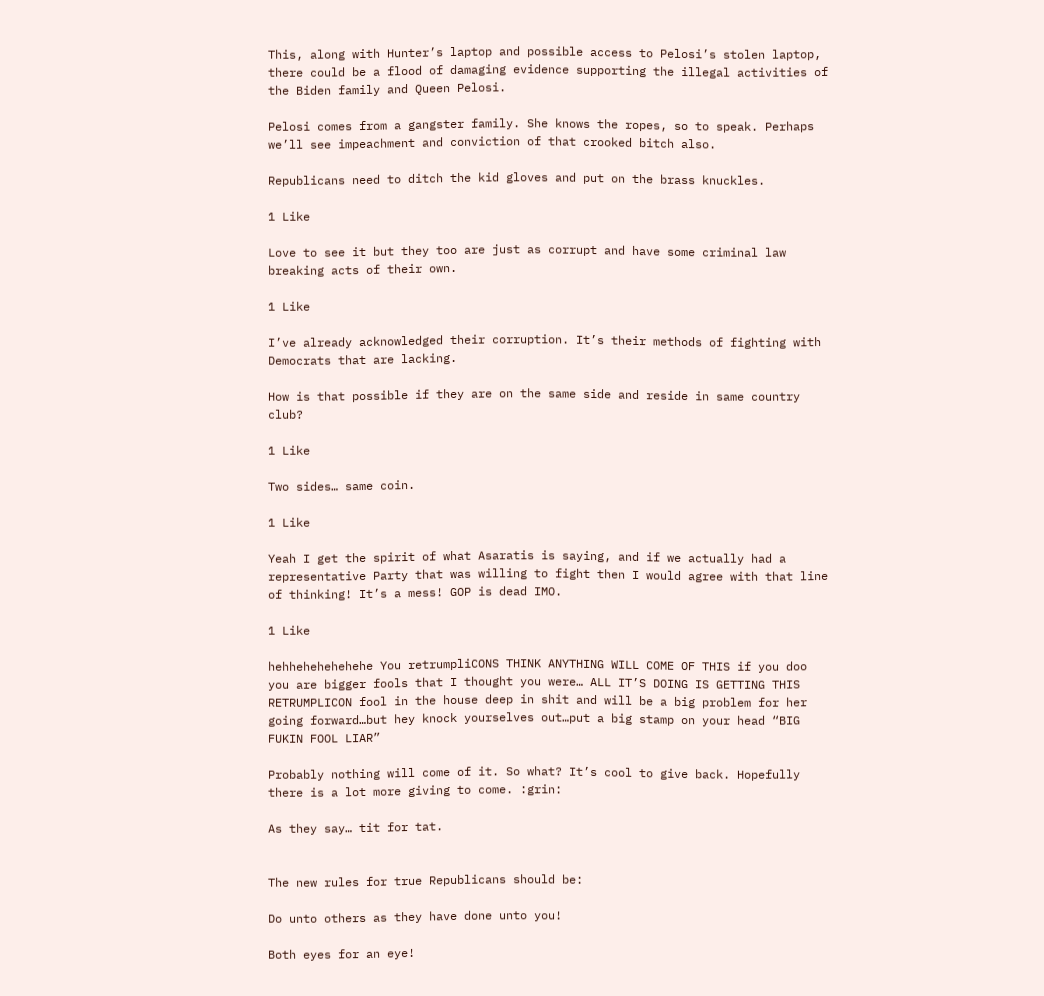This, along with Hunter’s laptop and possible access to Pelosi’s stolen laptop, there could be a flood of damaging evidence supporting the illegal activities of the Biden family and Queen Pelosi.

Pelosi comes from a gangster family. She knows the ropes, so to speak. Perhaps we’ll see impeachment and conviction of that crooked bitch also.

Republicans need to ditch the kid gloves and put on the brass knuckles.

1 Like

Love to see it but they too are just as corrupt and have some criminal law breaking acts of their own.

1 Like

I’ve already acknowledged their corruption. It’s their methods of fighting with Democrats that are lacking.

How is that possible if they are on the same side and reside in same country club?

1 Like

Two sides… same coin.

1 Like

Yeah I get the spirit of what Asaratis is saying, and if we actually had a representative Party that was willing to fight then I would agree with that line of thinking! It’s a mess! GOP is dead IMO.

1 Like

hehhehehehehehe You retrumpliCONS THINK ANYTHING WILL COME OF THIS if you doo you are bigger fools that I thought you were… ALL IT’S DOING IS GETTING THIS RETRUMPLICON fool in the house deep in shit and will be a big problem for her going forward…but hey knock yourselves out…put a big stamp on your head “BIG FUKIN FOOL LIAR”

Probably nothing will come of it. So what? It’s cool to give back. Hopefully there is a lot more giving to come. :grin:

As they say… tit for tat.


The new rules for true Republicans should be:

Do unto others as they have done unto you!

Both eyes for an eye!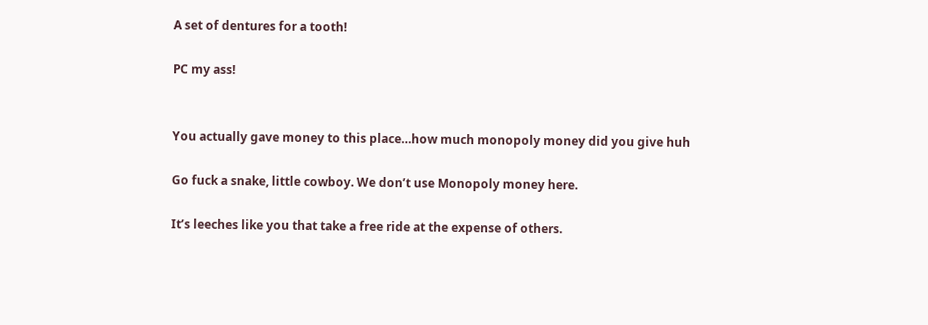A set of dentures for a tooth!

PC my ass!


You actually gave money to this place…how much monopoly money did you give huh

Go fuck a snake, little cowboy. We don’t use Monopoly money here.

It’s leeches like you that take a free ride at the expense of others.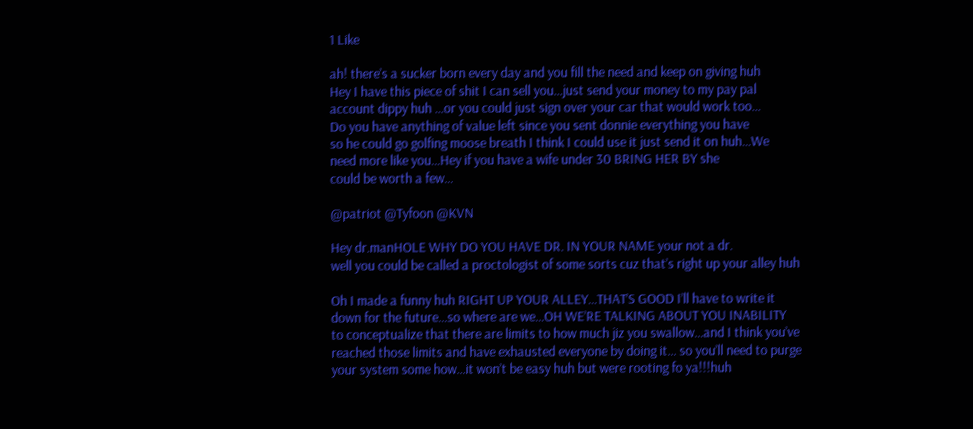1 Like

ah! there’s a sucker born every day and you fill the need and keep on giving huh
Hey I have this piece of shit I can sell you…just send your money to my pay pal
account dippy huh …or you could just sign over your car that would work too…
Do you have anything of value left since you sent donnie everything you have
so he could go golfing moose breath I think I could use it just send it on huh…We
need more like you…Hey if you have a wife under 30 BRING HER BY she
could be worth a few…

@patriot @Tyfoon @KVN

Hey dr.manHOLE WHY DO YOU HAVE DR. IN YOUR NAME your not a dr.
well you could be called a proctologist of some sorts cuz that’s right up your alley huh

Oh I made a funny huh RIGHT UP YOUR ALLEY…THAT’S GOOD I’ll have to write it
down for the future…so where are we…OH WE’RE TALKING ABOUT YOU INABILITY
to conceptualize that there are limits to how much jiz you swallow…and I think you’ve
reached those limits and have exhausted everyone by doing it… so you’ll need to purge
your system some how…it won’t be easy huh but were rooting fo ya!!!huh